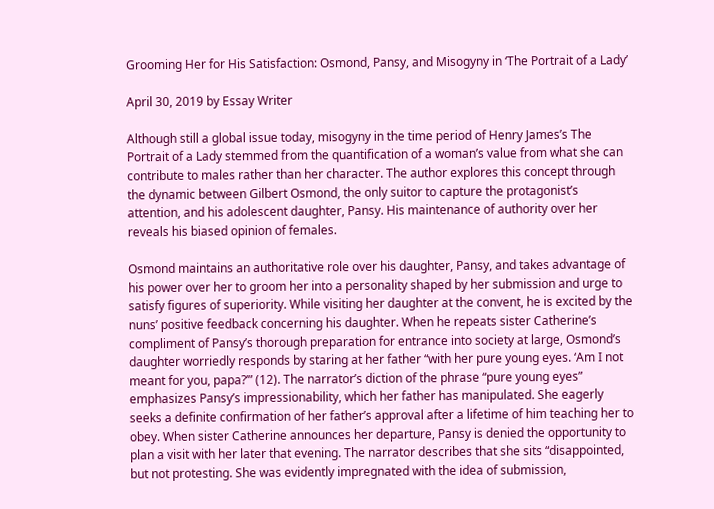Grooming Her for His Satisfaction: Osmond, Pansy, and Misogyny in ‘The Portrait of a Lady’

April 30, 2019 by Essay Writer

Although still a global issue today, misogyny in the time period of Henry James’s The Portrait of a Lady stemmed from the quantification of a woman’s value from what she can contribute to males rather than her character. The author explores this concept through the dynamic between Gilbert Osmond, the only suitor to capture the protagonist’s attention, and his adolescent daughter, Pansy. His maintenance of authority over her reveals his biased opinion of females.

Osmond maintains an authoritative role over his daughter, Pansy, and takes advantage of his power over her to groom her into a personality shaped by her submission and urge to satisfy figures of superiority. While visiting her daughter at the convent, he is excited by the nuns’ positive feedback concerning his daughter. When he repeats sister Catherine’s compliment of Pansy’s thorough preparation for entrance into society at large, Osmond’s daughter worriedly responds by staring at her father “with her pure young eyes. ‘Am I not meant for you, papa?’” (12). The narrator’s diction of the phrase “pure young eyes” emphasizes Pansy’s impressionability, which her father has manipulated. She eagerly seeks a definite confirmation of her father’s approval after a lifetime of him teaching her to obey. When sister Catherine announces her departure, Pansy is denied the opportunity to plan a visit with her later that evening. The narrator describes that she sits “disappointed, but not protesting. She was evidently impregnated with the idea of submission,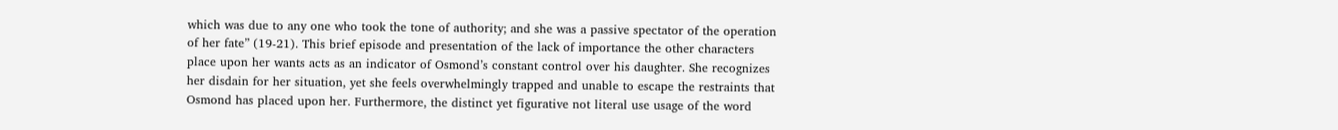which was due to any one who took the tone of authority; and she was a passive spectator of the operation of her fate” (19-21). This brief episode and presentation of the lack of importance the other characters place upon her wants acts as an indicator of Osmond’s constant control over his daughter. She recognizes her disdain for her situation, yet she feels overwhelmingly trapped and unable to escape the restraints that Osmond has placed upon her. Furthermore, the distinct yet figurative not literal use usage of the word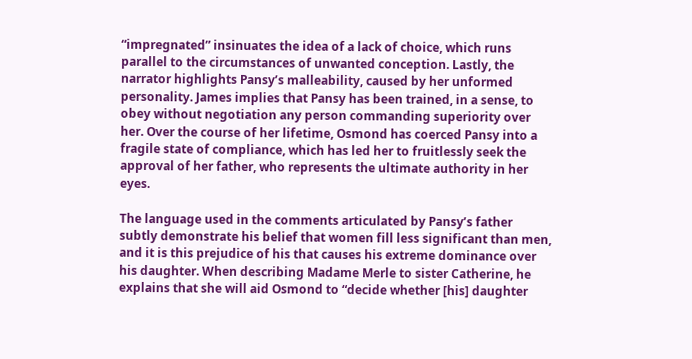“impregnated” insinuates the idea of a lack of choice, which runs parallel to the circumstances of unwanted conception. Lastly, the narrator highlights Pansy’s malleability, caused by her unformed personality. James implies that Pansy has been trained, in a sense, to obey without negotiation any person commanding superiority over her. Over the course of her lifetime, Osmond has coerced Pansy into a fragile state of compliance, which has led her to fruitlessly seek the approval of her father, who represents the ultimate authority in her eyes.

The language used in the comments articulated by Pansy’s father subtly demonstrate his belief that women fill less significant than men, and it is this prejudice of his that causes his extreme dominance over his daughter. When describing Madame Merle to sister Catherine, he explains that she will aid Osmond to “decide whether [his] daughter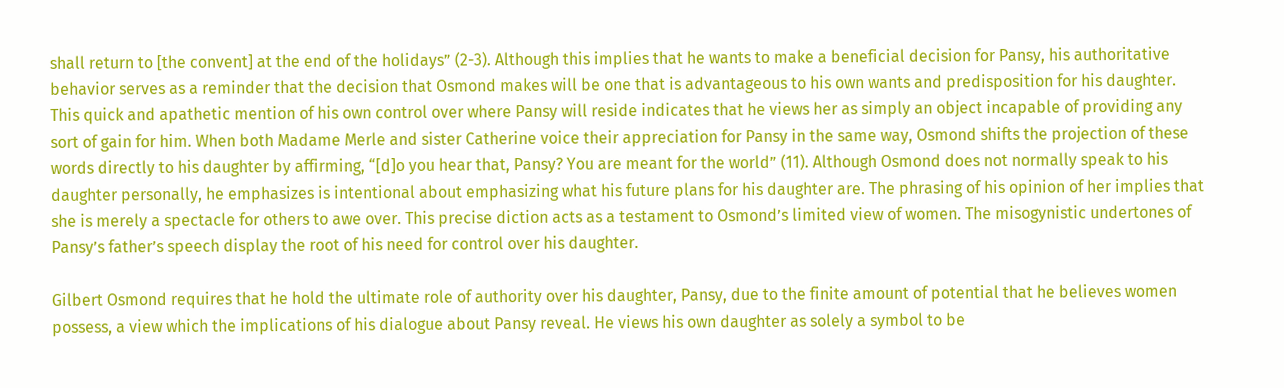shall return to [the convent] at the end of the holidays” (2-3). Although this implies that he wants to make a beneficial decision for Pansy, his authoritative behavior serves as a reminder that the decision that Osmond makes will be one that is advantageous to his own wants and predisposition for his daughter. This quick and apathetic mention of his own control over where Pansy will reside indicates that he views her as simply an object incapable of providing any sort of gain for him. When both Madame Merle and sister Catherine voice their appreciation for Pansy in the same way, Osmond shifts the projection of these words directly to his daughter by affirming, “[d]o you hear that, Pansy? You are meant for the world” (11). Although Osmond does not normally speak to his daughter personally, he emphasizes is intentional about emphasizing what his future plans for his daughter are. The phrasing of his opinion of her implies that she is merely a spectacle for others to awe over. This precise diction acts as a testament to Osmond’s limited view of women. The misogynistic undertones of Pansy’s father’s speech display the root of his need for control over his daughter.

Gilbert Osmond requires that he hold the ultimate role of authority over his daughter, Pansy, due to the finite amount of potential that he believes women possess, a view which the implications of his dialogue about Pansy reveal. He views his own daughter as solely a symbol to be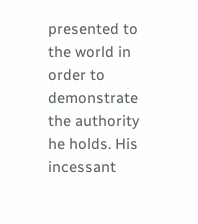presented to the world in order to demonstrate the authority he holds. His incessant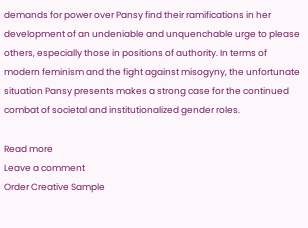demands for power over Pansy find their ramifications in her development of an undeniable and unquenchable urge to please others, especially those in positions of authority. In terms of modern feminism and the fight against misogyny, the unfortunate situation Pansy presents makes a strong case for the continued combat of societal and institutionalized gender roles.

Read more
Leave a comment
Order Creative Sample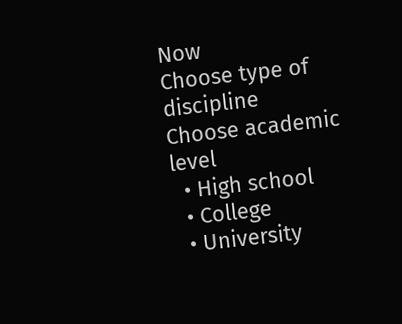Now
Choose type of discipline
Choose academic level
  • High school
  • College
  • University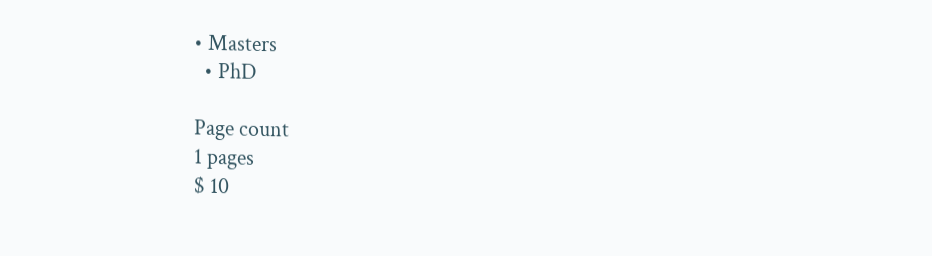• Masters
  • PhD

Page count
1 pages
$ 10